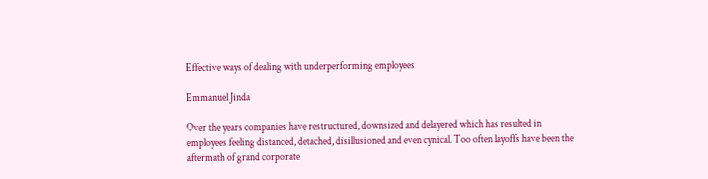Effective ways of dealing with underperforming employees

Emmanuel Jinda

Over the years companies have restructured, downsized and delayered which has resulted in employees feeling distanced, detached, disillusioned and even cynical. Too often layoffs have been the aftermath of grand corporate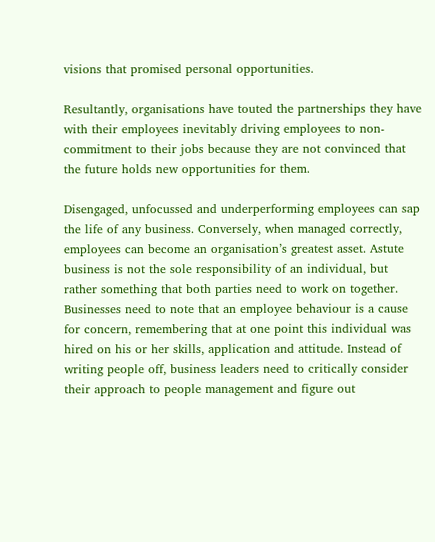visions that promised personal opportunities.

Resultantly, organisations have touted the partnerships they have with their employees inevitably driving employees to non-commitment to their jobs because they are not convinced that the future holds new opportunities for them.

Disengaged, unfocussed and underperforming employees can sap the life of any business. Conversely, when managed correctly, employees can become an organisation’s greatest asset. Astute business is not the sole responsibility of an individual, but rather something that both parties need to work on together. Businesses need to note that an employee behaviour is a cause for concern, remembering that at one point this individual was hired on his or her skills, application and attitude. Instead of writing people off, business leaders need to critically consider their approach to people management and figure out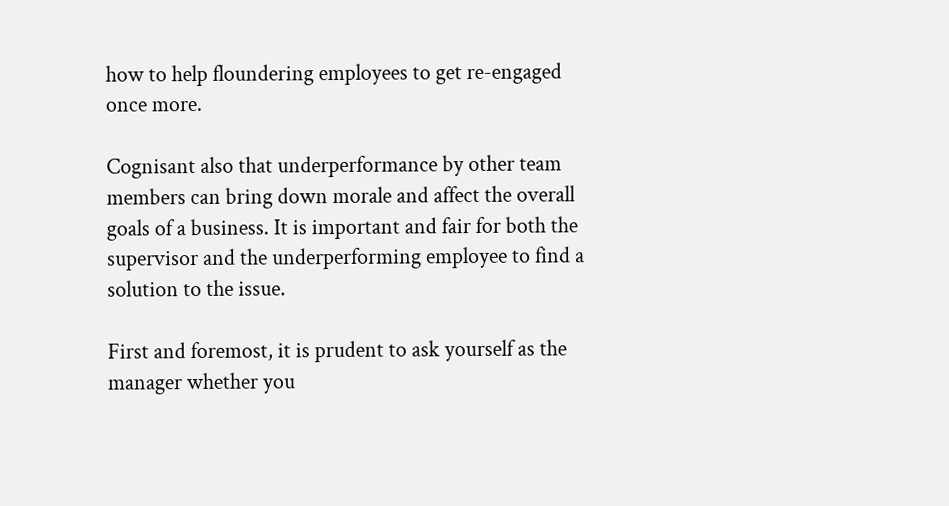how to help floundering employees to get re-engaged once more.

Cognisant also that underperformance by other team members can bring down morale and affect the overall goals of a business. It is important and fair for both the supervisor and the underperforming employee to find a solution to the issue.

First and foremost, it is prudent to ask yourself as the manager whether you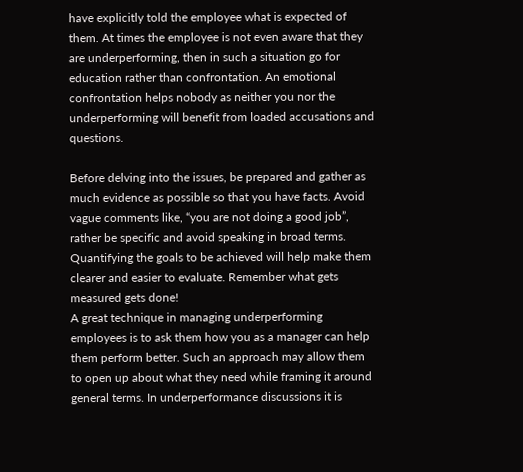have explicitly told the employee what is expected of them. At times the employee is not even aware that they are underperforming, then in such a situation go for education rather than confrontation. An emotional confrontation helps nobody as neither you nor the underperforming will benefit from loaded accusations and questions.

Before delving into the issues, be prepared and gather as much evidence as possible so that you have facts. Avoid vague comments like, “you are not doing a good job”, rather be specific and avoid speaking in broad terms. Quantifying the goals to be achieved will help make them clearer and easier to evaluate. Remember what gets measured gets done!
A great technique in managing underperforming employees is to ask them how you as a manager can help them perform better. Such an approach may allow them to open up about what they need while framing it around general terms. In underperformance discussions it is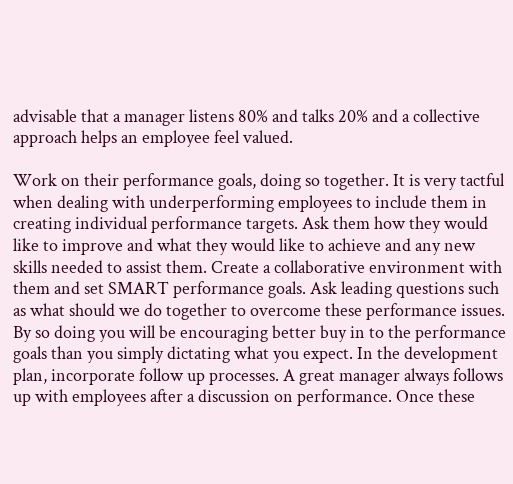advisable that a manager listens 80% and talks 20% and a collective approach helps an employee feel valued.

Work on their performance goals, doing so together. It is very tactful when dealing with underperforming employees to include them in creating individual performance targets. Ask them how they would like to improve and what they would like to achieve and any new skills needed to assist them. Create a collaborative environment with them and set SMART performance goals. Ask leading questions such as what should we do together to overcome these performance issues. By so doing you will be encouraging better buy in to the performance goals than you simply dictating what you expect. In the development plan, incorporate follow up processes. A great manager always follows up with employees after a discussion on performance. Once these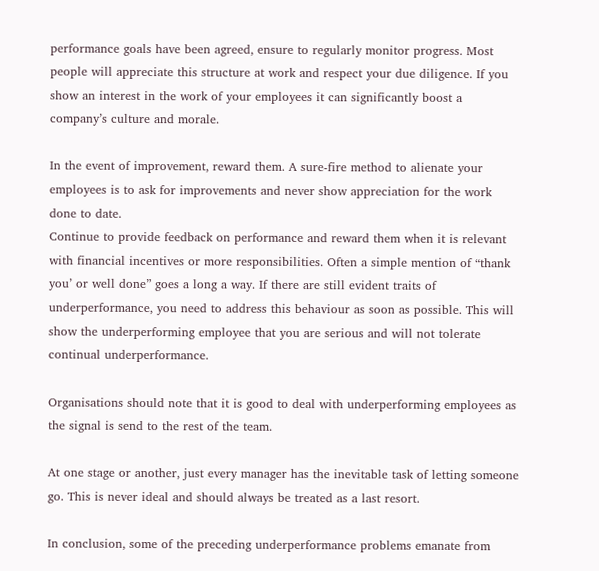performance goals have been agreed, ensure to regularly monitor progress. Most people will appreciate this structure at work and respect your due diligence. If you show an interest in the work of your employees it can significantly boost a company’s culture and morale.

In the event of improvement, reward them. A sure-fire method to alienate your employees is to ask for improvements and never show appreciation for the work done to date.
Continue to provide feedback on performance and reward them when it is relevant with financial incentives or more responsibilities. Often a simple mention of “thank you’ or well done” goes a long a way. If there are still evident traits of underperformance, you need to address this behaviour as soon as possible. This will show the underperforming employee that you are serious and will not tolerate continual underperformance.

Organisations should note that it is good to deal with underperforming employees as the signal is send to the rest of the team.

At one stage or another, just every manager has the inevitable task of letting someone go. This is never ideal and should always be treated as a last resort.

In conclusion, some of the preceding underperformance problems emanate from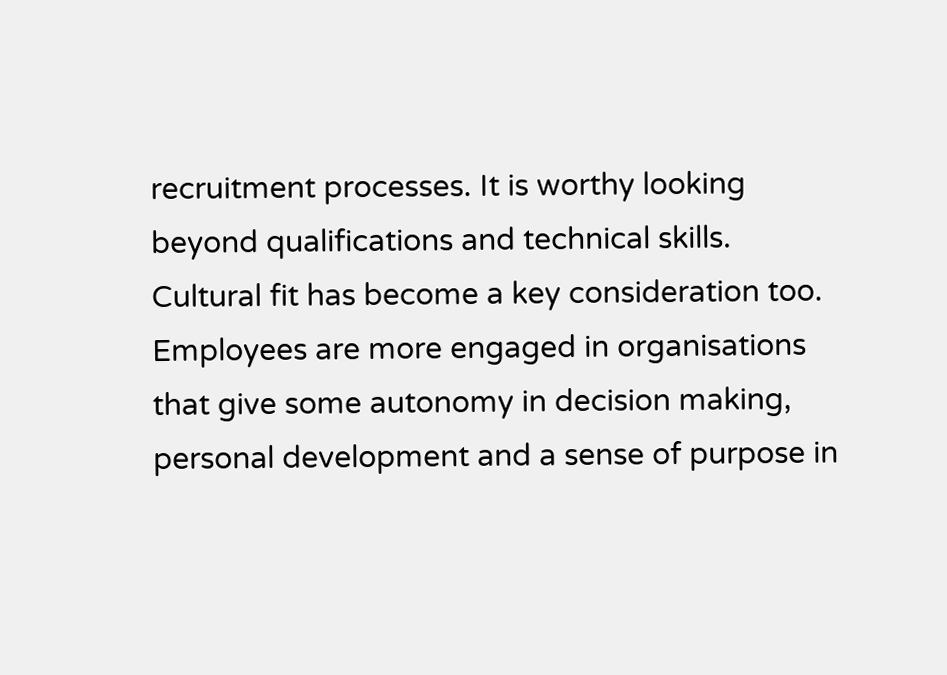recruitment processes. It is worthy looking beyond qualifications and technical skills. Cultural fit has become a key consideration too. Employees are more engaged in organisations that give some autonomy in decision making, personal development and a sense of purpose in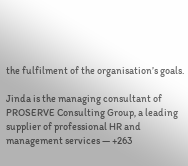the fulfilment of the organisation’s goals.

Jinda is the managing consultant of PROSERVE Consulting Group, a leading supplier of professional HR and management services — +263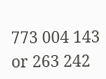773 004 143 or 263 242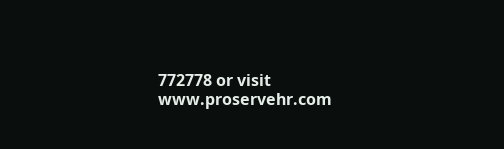772778 or visit www.proservehr.com